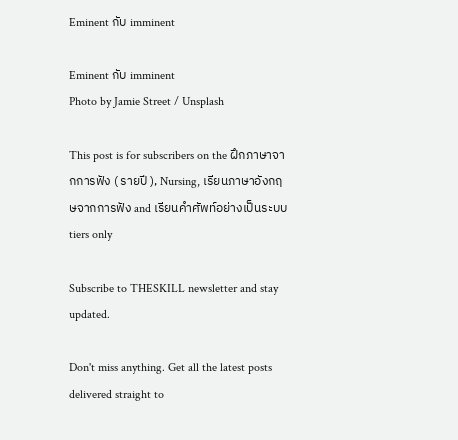Eminent กับ imminent

Eminent กับ imminent
Photo by Jamie Street / Unsplash

This post is for subscribers on the ฝึกภาษาจากการฟัง ( รายปี ), Nursing, เรียนภาษาอังกฤษจากการฟัง and เรียนคำศัพท์อย่างเป็นระบบ tiers only

Subscribe to THESKILL newsletter and stay updated.

Don't miss anything. Get all the latest posts delivered straight to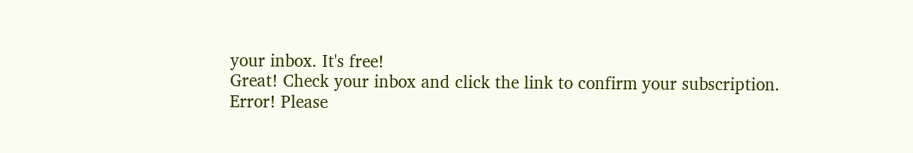your inbox. It's free!
Great! Check your inbox and click the link to confirm your subscription.
Error! Please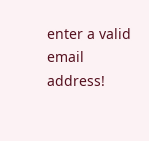enter a valid email address!